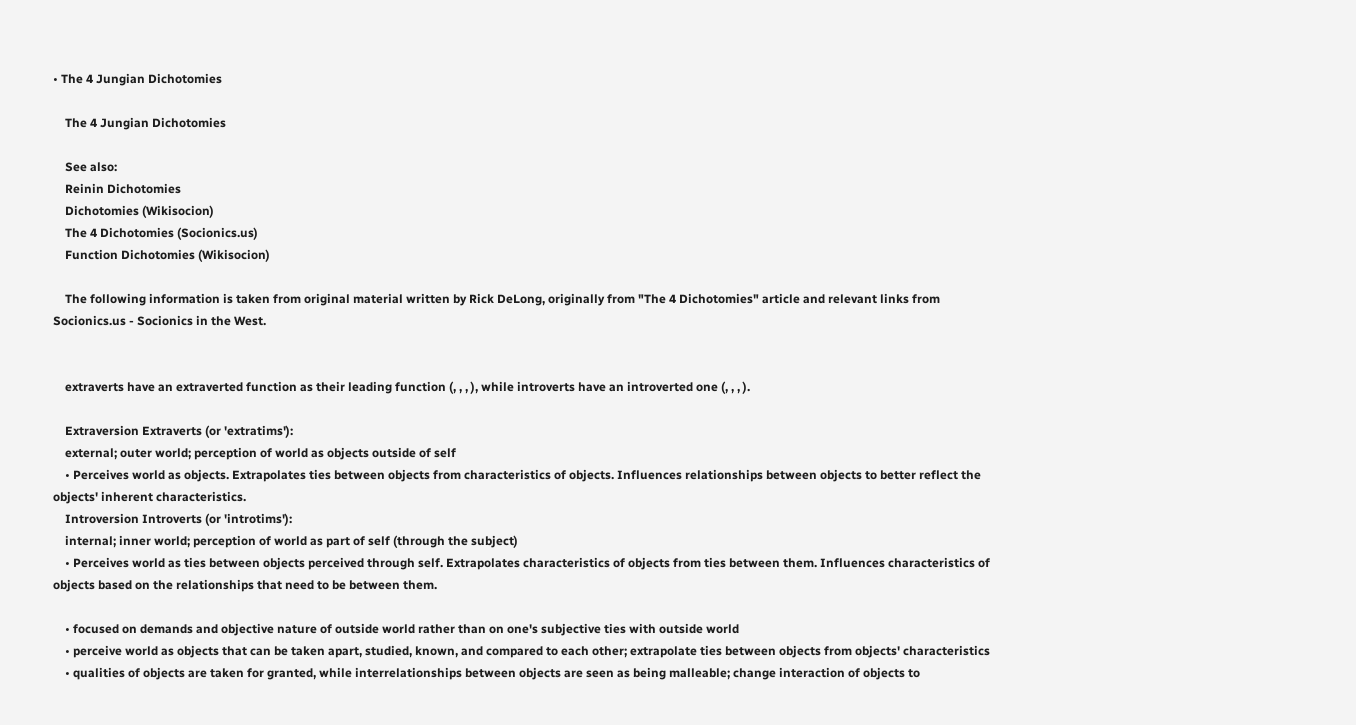• The 4 Jungian Dichotomies

    The 4 Jungian Dichotomies

    See also:
    Reinin Dichotomies
    Dichotomies (Wikisocion)
    The 4 Dichotomies (Socionics.us)
    Function Dichotomies (Wikisocion)

    The following information is taken from original material written by Rick DeLong, originally from "The 4 Dichotomies" article and relevant links from Socionics.us - Socionics in the West.


    extraverts have an extraverted function as their leading function (, , , ), while introverts have an introverted one (, , , ).

    Extraversion Extraverts (or 'extratims'):
    external; outer world; perception of world as objects outside of self
    • Perceives world as objects. Extrapolates ties between objects from characteristics of objects. Influences relationships between objects to better reflect the objects' inherent characteristics.
    Introversion Introverts (or 'introtims'):
    internal; inner world; perception of world as part of self (through the subject)
    • Perceives world as ties between objects perceived through self. Extrapolates characteristics of objects from ties between them. Influences characteristics of objects based on the relationships that need to be between them.

    • focused on demands and objective nature of outside world rather than on one's subjective ties with outside world
    • perceive world as objects that can be taken apart, studied, known, and compared to each other; extrapolate ties between objects from objects' characteristics
    • qualities of objects are taken for granted, while interrelationships between objects are seen as being malleable; change interaction of objects to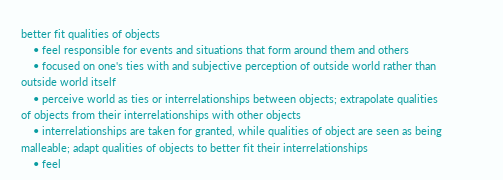better fit qualities of objects
    • feel responsible for events and situations that form around them and others
    • focused on one's ties with and subjective perception of outside world rather than outside world itself
    • perceive world as ties or interrelationships between objects; extrapolate qualities of objects from their interrelationships with other objects
    • interrelationships are taken for granted, while qualities of object are seen as being malleable; adapt qualities of objects to better fit their interrelationships
    • feel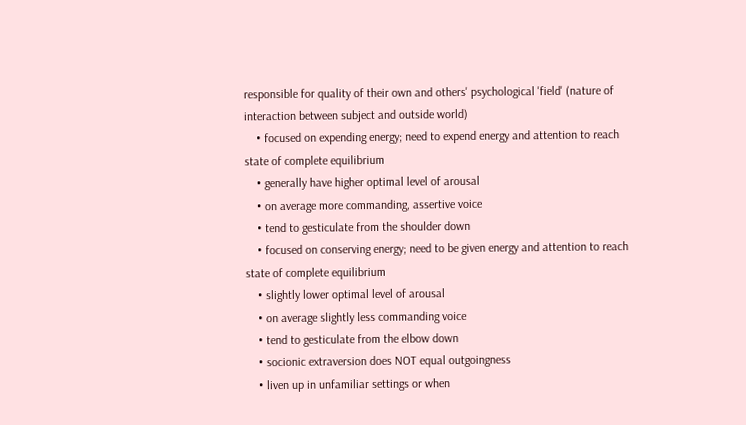responsible for quality of their own and others' psychological 'field' (nature of interaction between subject and outside world)
    • focused on expending energy; need to expend energy and attention to reach state of complete equilibrium
    • generally have higher optimal level of arousal
    • on average more commanding, assertive voice
    • tend to gesticulate from the shoulder down
    • focused on conserving energy; need to be given energy and attention to reach state of complete equilibrium
    • slightly lower optimal level of arousal
    • on average slightly less commanding voice
    • tend to gesticulate from the elbow down
    • socionic extraversion does NOT equal outgoingness
    • liven up in unfamiliar settings or when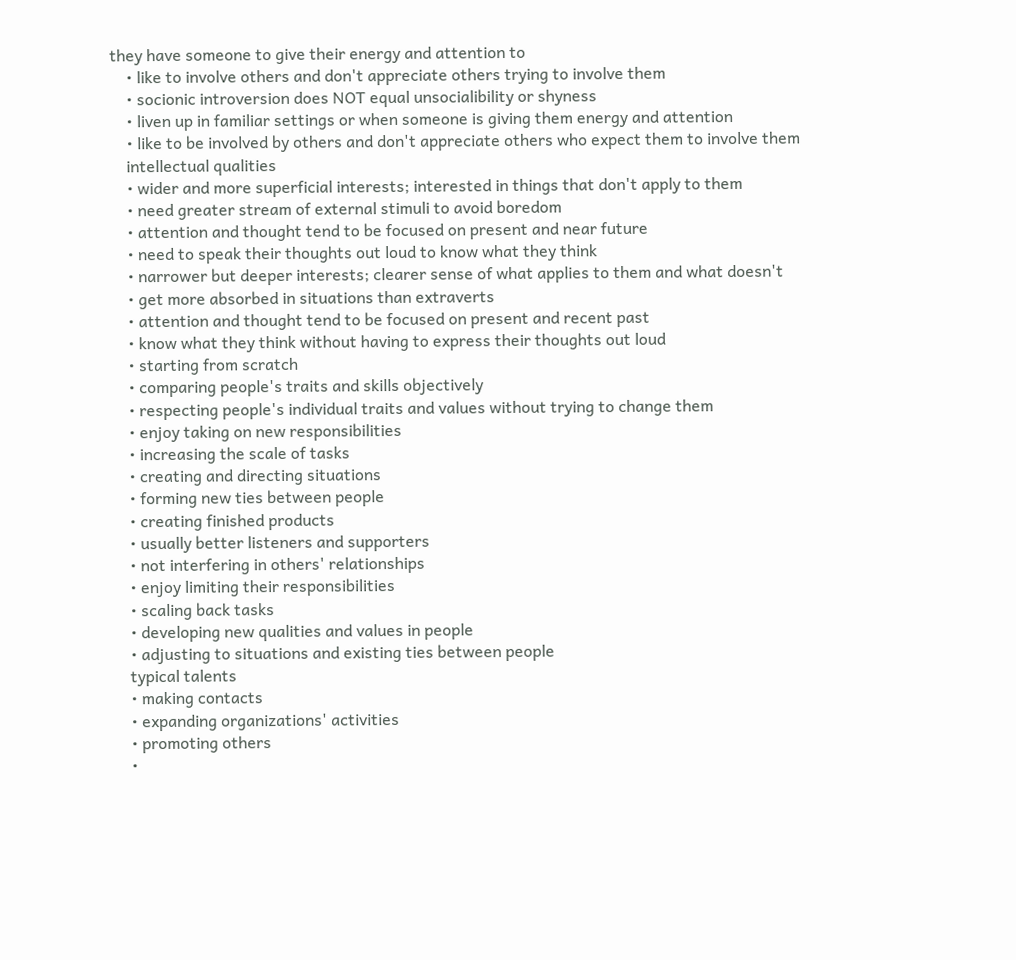they have someone to give their energy and attention to
    • like to involve others and don't appreciate others trying to involve them
    • socionic introversion does NOT equal unsocialibility or shyness
    • liven up in familiar settings or when someone is giving them energy and attention
    • like to be involved by others and don't appreciate others who expect them to involve them
    intellectual qualities
    • wider and more superficial interests; interested in things that don't apply to them
    • need greater stream of external stimuli to avoid boredom
    • attention and thought tend to be focused on present and near future
    • need to speak their thoughts out loud to know what they think
    • narrower but deeper interests; clearer sense of what applies to them and what doesn't
    • get more absorbed in situations than extraverts
    • attention and thought tend to be focused on present and recent past
    • know what they think without having to express their thoughts out loud
    • starting from scratch
    • comparing people's traits and skills objectively
    • respecting people's individual traits and values without trying to change them
    • enjoy taking on new responsibilities
    • increasing the scale of tasks
    • creating and directing situations
    • forming new ties between people
    • creating finished products
    • usually better listeners and supporters
    • not interfering in others' relationships
    • enjoy limiting their responsibilities
    • scaling back tasks
    • developing new qualities and values in people
    • adjusting to situations and existing ties between people
    typical talents
    • making contacts
    • expanding organizations' activities
    • promoting others
    •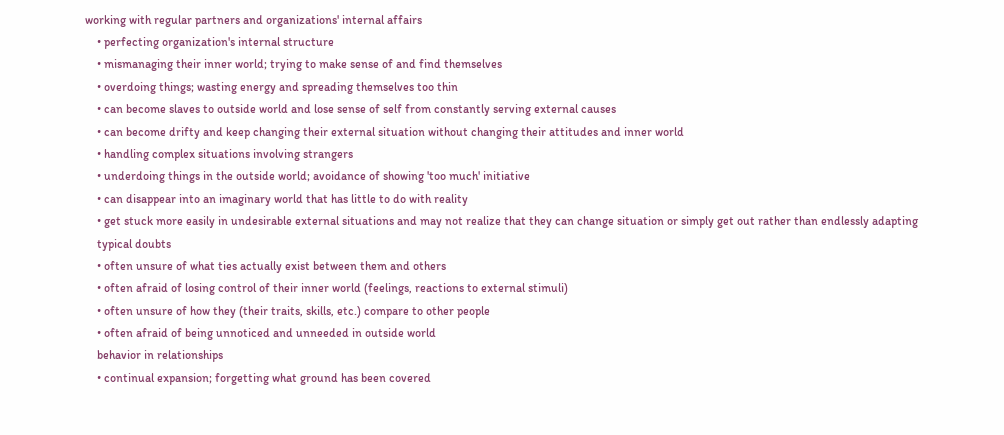working with regular partners and organizations' internal affairs
    • perfecting organization's internal structure
    • mismanaging their inner world; trying to make sense of and find themselves
    • overdoing things; wasting energy and spreading themselves too thin
    • can become slaves to outside world and lose sense of self from constantly serving external causes
    • can become drifty and keep changing their external situation without changing their attitudes and inner world
    • handling complex situations involving strangers
    • underdoing things in the outside world; avoidance of showing 'too much' initiative
    • can disappear into an imaginary world that has little to do with reality
    • get stuck more easily in undesirable external situations and may not realize that they can change situation or simply get out rather than endlessly adapting
    typical doubts
    • often unsure of what ties actually exist between them and others
    • often afraid of losing control of their inner world (feelings, reactions to external stimuli)
    • often unsure of how they (their traits, skills, etc.) compare to other people
    • often afraid of being unnoticed and unneeded in outside world
    behavior in relationships
    • continual expansion; forgetting what ground has been covered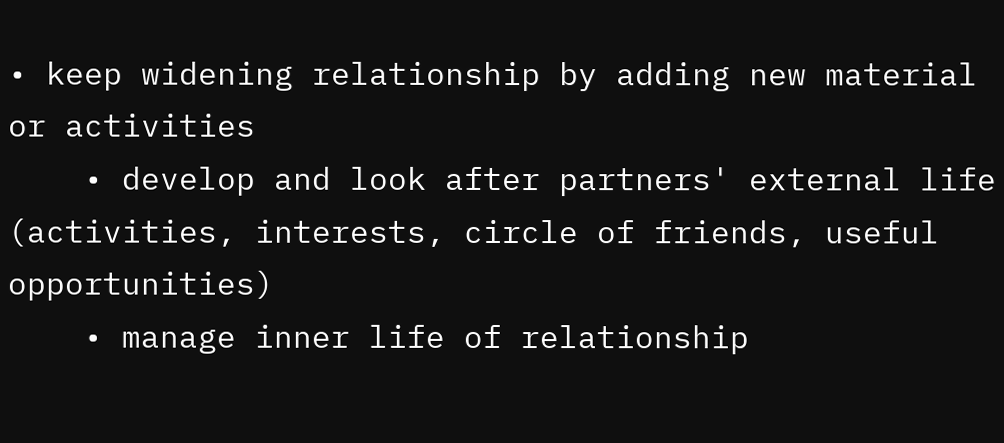• keep widening relationship by adding new material or activities
    • develop and look after partners' external life (activities, interests, circle of friends, useful opportunities)
    • manage inner life of relationship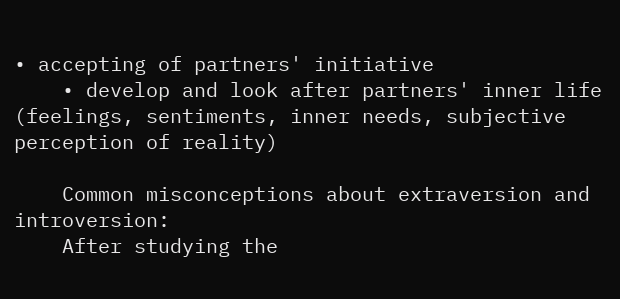• accepting of partners' initiative
    • develop and look after partners' inner life (feelings, sentiments, inner needs, subjective perception of reality)

    Common misconceptions about extraversion and introversion:
    After studying the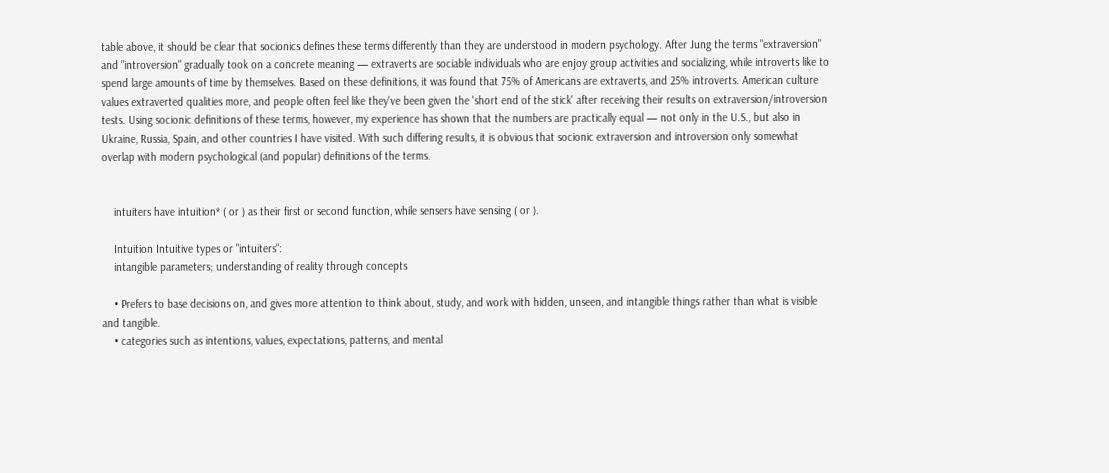table above, it should be clear that socionics defines these terms differently than they are understood in modern psychology. After Jung the terms "extraversion" and "introversion" gradually took on a concrete meaning — extraverts are sociable individuals who are enjoy group activities and socializing, while introverts like to spend large amounts of time by themselves. Based on these definitions, it was found that 75% of Americans are extraverts, and 25% introverts. American culture values extraverted qualities more, and people often feel like they've been given the 'short end of the stick' after receiving their results on extraversion/introversion tests. Using socionic definitions of these terms, however, my experience has shown that the numbers are practically equal — not only in the U.S., but also in Ukraine, Russia, Spain, and other countries I have visited. With such differing results, it is obvious that socionic extraversion and introversion only somewhat overlap with modern psychological (and popular) definitions of the terms.


    intuiters have intuition* ( or ) as their first or second function, while sensers have sensing ( or ).

    Intuition Intuitive types or "intuiters":
    intangible parameters; understanding of reality through concepts

    • Prefers to base decisions on, and gives more attention to think about, study, and work with hidden, unseen, and intangible things rather than what is visible and tangible.
    • categories such as intentions, values, expectations, patterns, and mental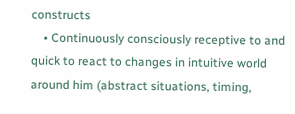constructs
    • Continuously consciously receptive to and quick to react to changes in intuitive world around him (abstract situations, timing,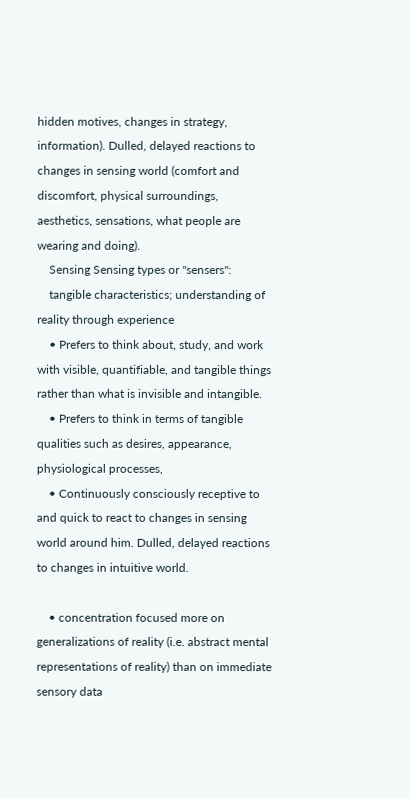hidden motives, changes in strategy, information). Dulled, delayed reactions to changes in sensing world (comfort and discomfort, physical surroundings, aesthetics, sensations, what people are wearing and doing).
    Sensing Sensing types or "sensers":
    tangible characteristics; understanding of reality through experience
    • Prefers to think about, study, and work with visible, quantifiable, and tangible things rather than what is invisible and intangible.
    • Prefers to think in terms of tangible qualities such as desires, appearance, physiological processes,
    • Continuously consciously receptive to and quick to react to changes in sensing world around him. Dulled, delayed reactions to changes in intuitive world.

    • concentration focused more on generalizations of reality (i.e. abstract mental representations of reality) than on immediate sensory data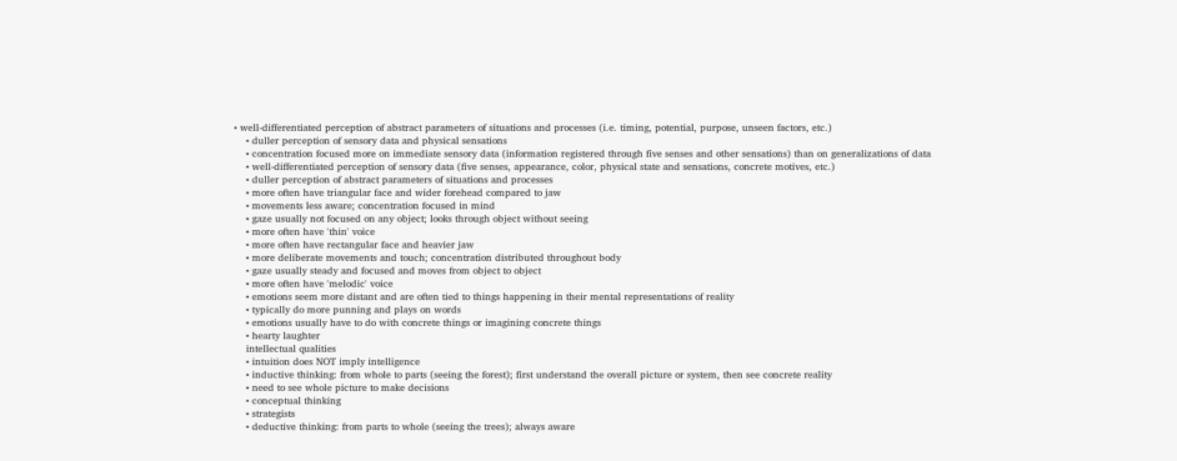• well-differentiated perception of abstract parameters of situations and processes (i.e. timing, potential, purpose, unseen factors, etc.)
    • duller perception of sensory data and physical sensations
    • concentration focused more on immediate sensory data (information registered through five senses and other sensations) than on generalizations of data
    • well-differentiated perception of sensory data (five senses, appearance, color, physical state and sensations, concrete motives, etc.)
    • duller perception of abstract parameters of situations and processes
    • more often have triangular face and wider forehead compared to jaw
    • movements less aware; concentration focused in mind
    • gaze usually not focused on any object; looks through object without seeing
    • more often have 'thin' voice
    • more often have rectangular face and heavier jaw
    • more deliberate movements and touch; concentration distributed throughout body
    • gaze usually steady and focused and moves from object to object
    • more often have 'melodic' voice
    • emotions seem more distant and are often tied to things happening in their mental representations of reality
    • typically do more punning and plays on words
    • emotions usually have to do with concrete things or imagining concrete things
    • hearty laughter
    intellectual qualities
    • intuition does NOT imply intelligence
    • inductive thinking: from whole to parts (seeing the forest); first understand the overall picture or system, then see concrete reality
    • need to see whole picture to make decisions
    • conceptual thinking
    • strategists
    • deductive thinking: from parts to whole (seeing the trees); always aware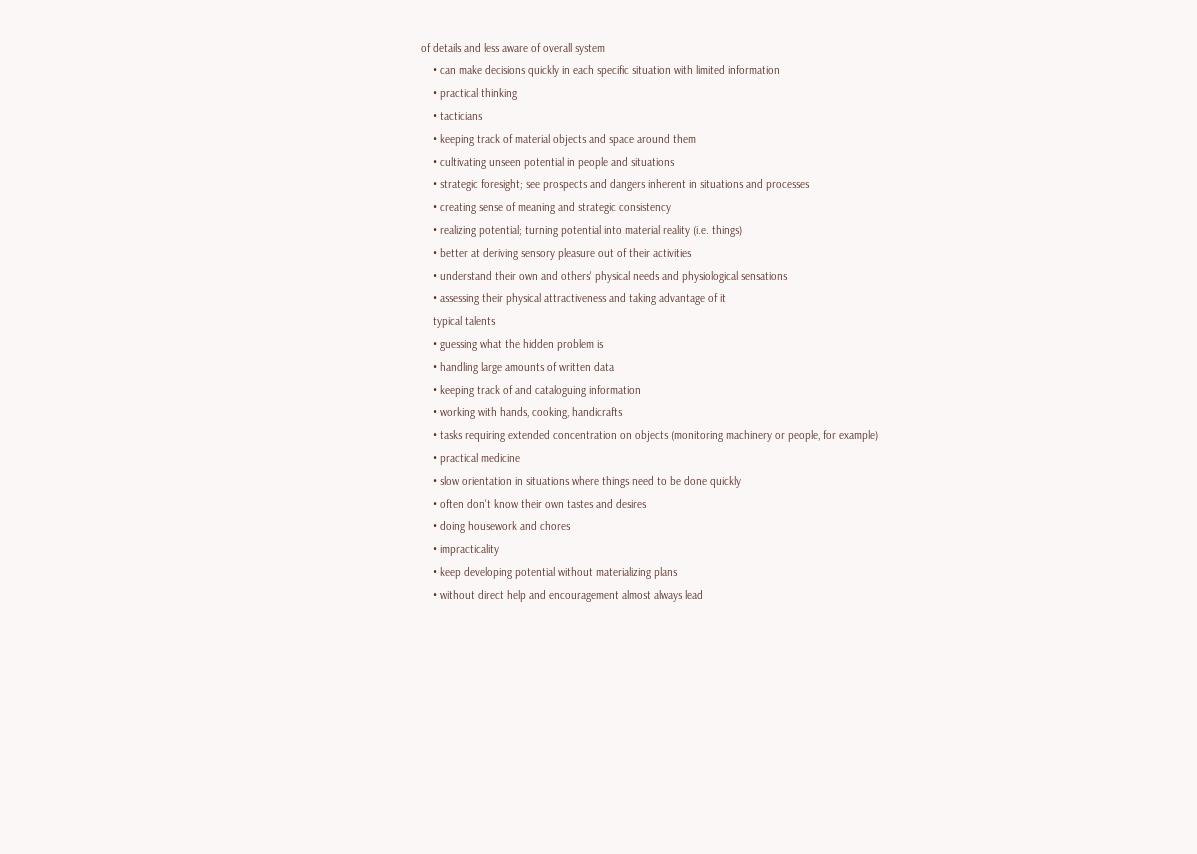of details and less aware of overall system
    • can make decisions quickly in each specific situation with limited information
    • practical thinking
    • tacticians
    • keeping track of material objects and space around them
    • cultivating unseen potential in people and situations
    • strategic foresight; see prospects and dangers inherent in situations and processes
    • creating sense of meaning and strategic consistency
    • realizing potential; turning potential into material reality (i.e. things)
    • better at deriving sensory pleasure out of their activities
    • understand their own and others' physical needs and physiological sensations
    • assessing their physical attractiveness and taking advantage of it
    typical talents
    • guessing what the hidden problem is
    • handling large amounts of written data
    • keeping track of and cataloguing information
    • working with hands, cooking, handicrafts
    • tasks requiring extended concentration on objects (monitoring machinery or people, for example)
    • practical medicine
    • slow orientation in situations where things need to be done quickly
    • often don't know their own tastes and desires
    • doing housework and chores
    • impracticality
    • keep developing potential without materializing plans
    • without direct help and encouragement almost always lead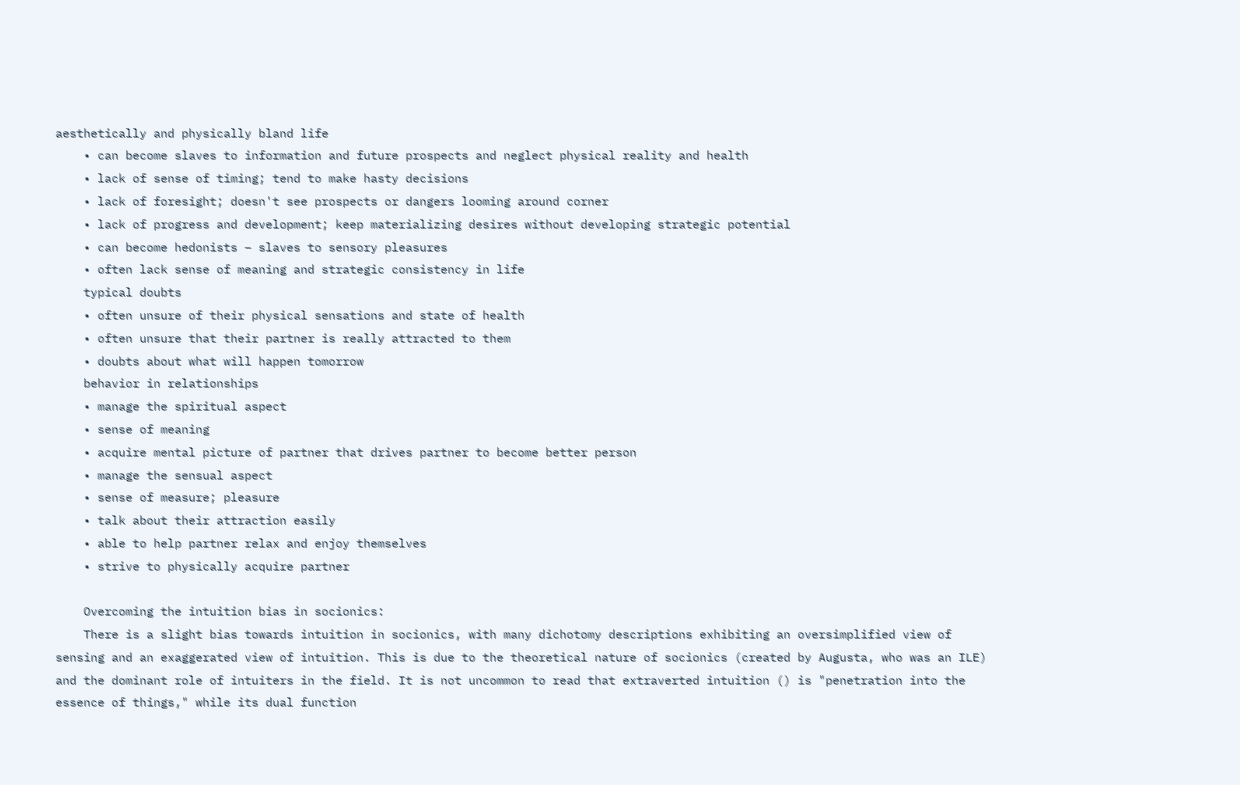aesthetically and physically bland life
    • can become slaves to information and future prospects and neglect physical reality and health
    • lack of sense of timing; tend to make hasty decisions
    • lack of foresight; doesn't see prospects or dangers looming around corner
    • lack of progress and development; keep materializing desires without developing strategic potential
    • can become hedonists – slaves to sensory pleasures
    • often lack sense of meaning and strategic consistency in life
    typical doubts
    • often unsure of their physical sensations and state of health
    • often unsure that their partner is really attracted to them
    • doubts about what will happen tomorrow
    behavior in relationships
    • manage the spiritual aspect
    • sense of meaning
    • acquire mental picture of partner that drives partner to become better person
    • manage the sensual aspect
    • sense of measure; pleasure
    • talk about their attraction easily
    • able to help partner relax and enjoy themselves
    • strive to physically acquire partner

    Overcoming the intuition bias in socionics:
    There is a slight bias towards intuition in socionics, with many dichotomy descriptions exhibiting an oversimplified view of sensing and an exaggerated view of intuition. This is due to the theoretical nature of socionics (created by Augusta, who was an ILE) and the dominant role of intuiters in the field. It is not uncommon to read that extraverted intuition () is "penetration into the essence of things," while its dual function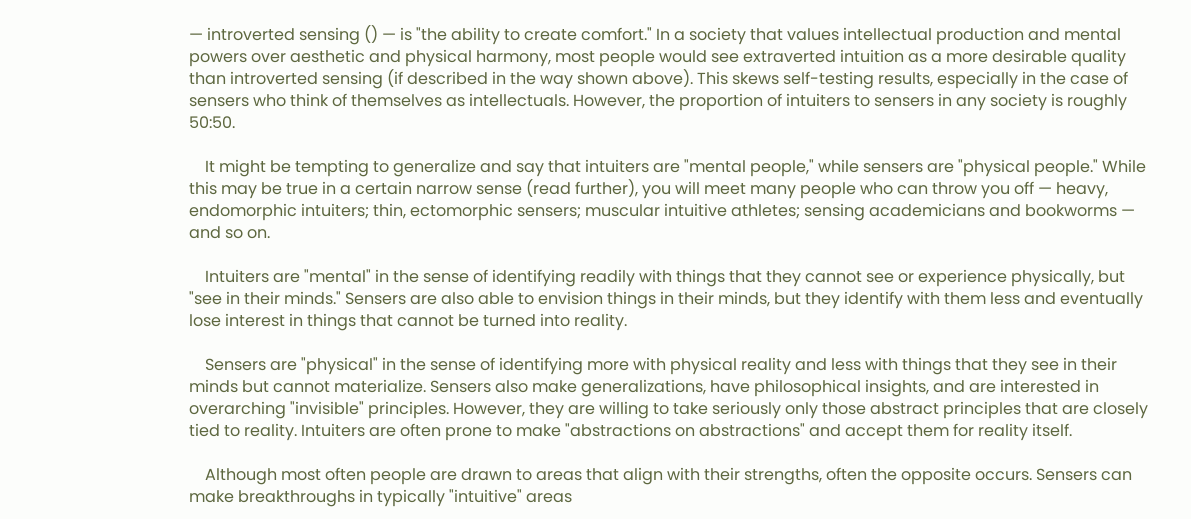— introverted sensing () — is "the ability to create comfort." In a society that values intellectual production and mental powers over aesthetic and physical harmony, most people would see extraverted intuition as a more desirable quality than introverted sensing (if described in the way shown above). This skews self-testing results, especially in the case of sensers who think of themselves as intellectuals. However, the proportion of intuiters to sensers in any society is roughly 50:50.

    It might be tempting to generalize and say that intuiters are "mental people," while sensers are "physical people." While this may be true in a certain narrow sense (read further), you will meet many people who can throw you off — heavy, endomorphic intuiters; thin, ectomorphic sensers; muscular intuitive athletes; sensing academicians and bookworms — and so on.

    Intuiters are "mental" in the sense of identifying readily with things that they cannot see or experience physically, but "see in their minds." Sensers are also able to envision things in their minds, but they identify with them less and eventually lose interest in things that cannot be turned into reality.

    Sensers are "physical" in the sense of identifying more with physical reality and less with things that they see in their minds but cannot materialize. Sensers also make generalizations, have philosophical insights, and are interested in overarching "invisible" principles. However, they are willing to take seriously only those abstract principles that are closely tied to reality. Intuiters are often prone to make "abstractions on abstractions" and accept them for reality itself.

    Although most often people are drawn to areas that align with their strengths, often the opposite occurs. Sensers can make breakthroughs in typically "intuitive" areas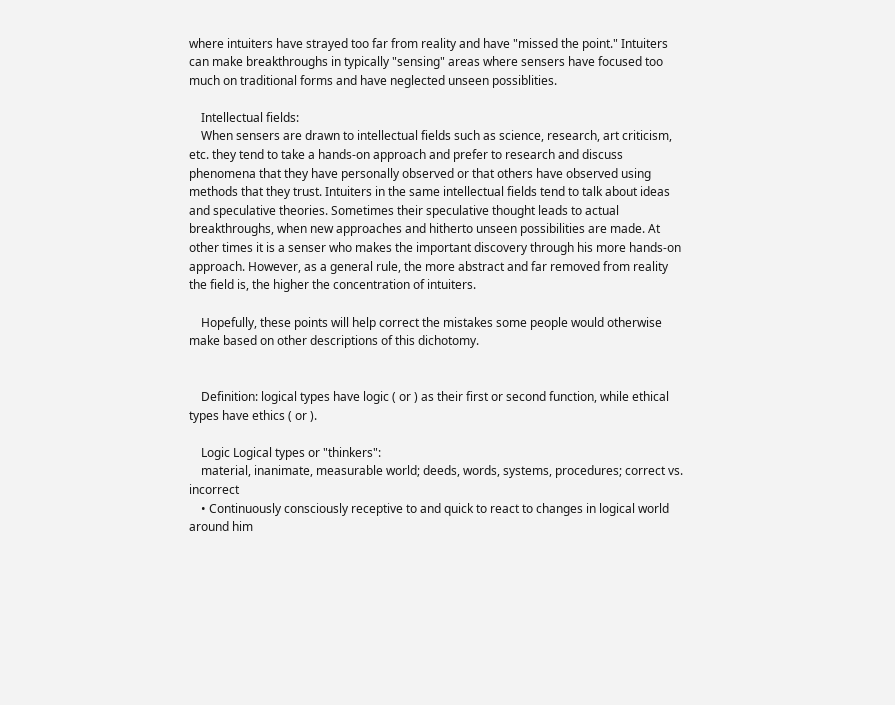where intuiters have strayed too far from reality and have "missed the point." Intuiters can make breakthroughs in typically "sensing" areas where sensers have focused too much on traditional forms and have neglected unseen possiblities.

    Intellectual fields:
    When sensers are drawn to intellectual fields such as science, research, art criticism, etc. they tend to take a hands-on approach and prefer to research and discuss phenomena that they have personally observed or that others have observed using methods that they trust. Intuiters in the same intellectual fields tend to talk about ideas and speculative theories. Sometimes their speculative thought leads to actual breakthroughs, when new approaches and hitherto unseen possibilities are made. At other times it is a senser who makes the important discovery through his more hands-on approach. However, as a general rule, the more abstract and far removed from reality the field is, the higher the concentration of intuiters.

    Hopefully, these points will help correct the mistakes some people would otherwise make based on other descriptions of this dichotomy.


    Definition: logical types have logic ( or ) as their first or second function, while ethical types have ethics ( or ).

    Logic Logical types or "thinkers":
    material, inanimate, measurable world; deeds, words, systems, procedures; correct vs. incorrect
    • Continuously consciously receptive to and quick to react to changes in logical world around him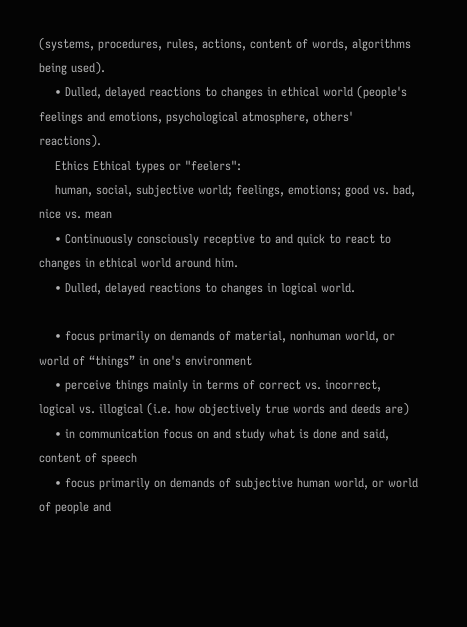(systems, procedures, rules, actions, content of words, algorithms being used).
    • Dulled, delayed reactions to changes in ethical world (people's feelings and emotions, psychological atmosphere, others' reactions).
    Ethics Ethical types or "feelers":
    human, social, subjective world; feelings, emotions; good vs. bad, nice vs. mean
    • Continuously consciously receptive to and quick to react to changes in ethical world around him.
    • Dulled, delayed reactions to changes in logical world.

    • focus primarily on demands of material, nonhuman world, or world of “things” in one's environment
    • perceive things mainly in terms of correct vs. incorrect, logical vs. illogical (i.e. how objectively true words and deeds are)
    • in communication focus on and study what is done and said, content of speech
    • focus primarily on demands of subjective human world, or world of people and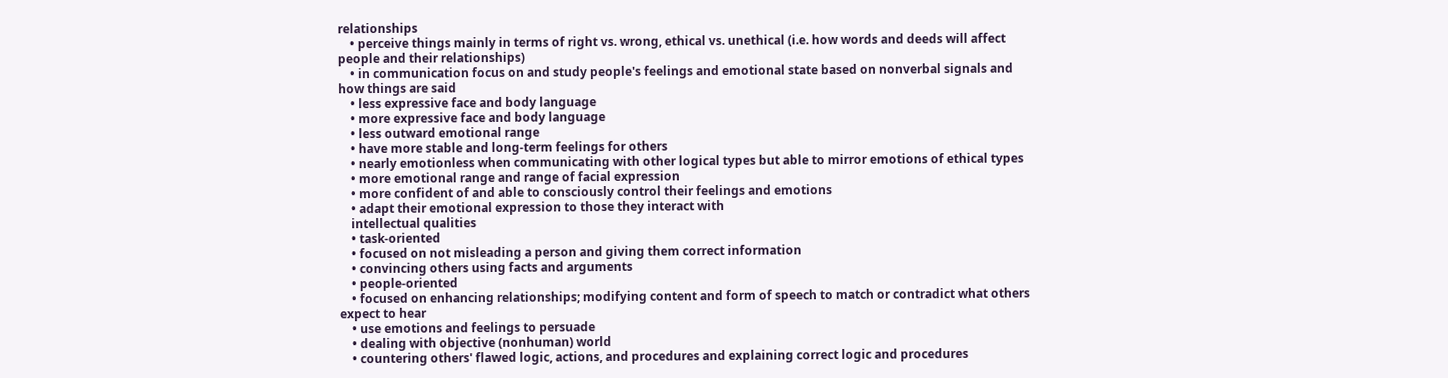relationships
    • perceive things mainly in terms of right vs. wrong, ethical vs. unethical (i.e. how words and deeds will affect people and their relationships)
    • in communication focus on and study people's feelings and emotional state based on nonverbal signals and how things are said
    • less expressive face and body language
    • more expressive face and body language
    • less outward emotional range
    • have more stable and long-term feelings for others
    • nearly emotionless when communicating with other logical types but able to mirror emotions of ethical types
    • more emotional range and range of facial expression
    • more confident of and able to consciously control their feelings and emotions
    • adapt their emotional expression to those they interact with
    intellectual qualities
    • task-oriented
    • focused on not misleading a person and giving them correct information
    • convincing others using facts and arguments
    • people-oriented
    • focused on enhancing relationships; modifying content and form of speech to match or contradict what others expect to hear
    • use emotions and feelings to persuade
    • dealing with objective (nonhuman) world
    • countering others' flawed logic, actions, and procedures and explaining correct logic and procedures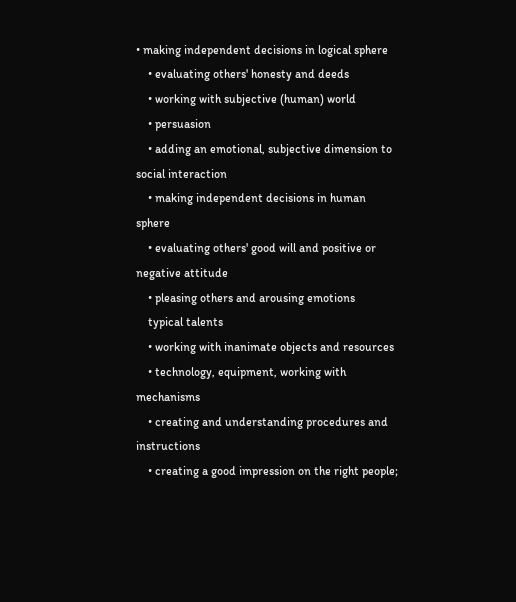• making independent decisions in logical sphere
    • evaluating others' honesty and deeds
    • working with subjective (human) world
    • persuasion
    • adding an emotional, subjective dimension to social interaction
    • making independent decisions in human sphere
    • evaluating others' good will and positive or negative attitude
    • pleasing others and arousing emotions
    typical talents
    • working with inanimate objects and resources
    • technology, equipment, working with mechanisms
    • creating and understanding procedures and instructions
    • creating a good impression on the right people;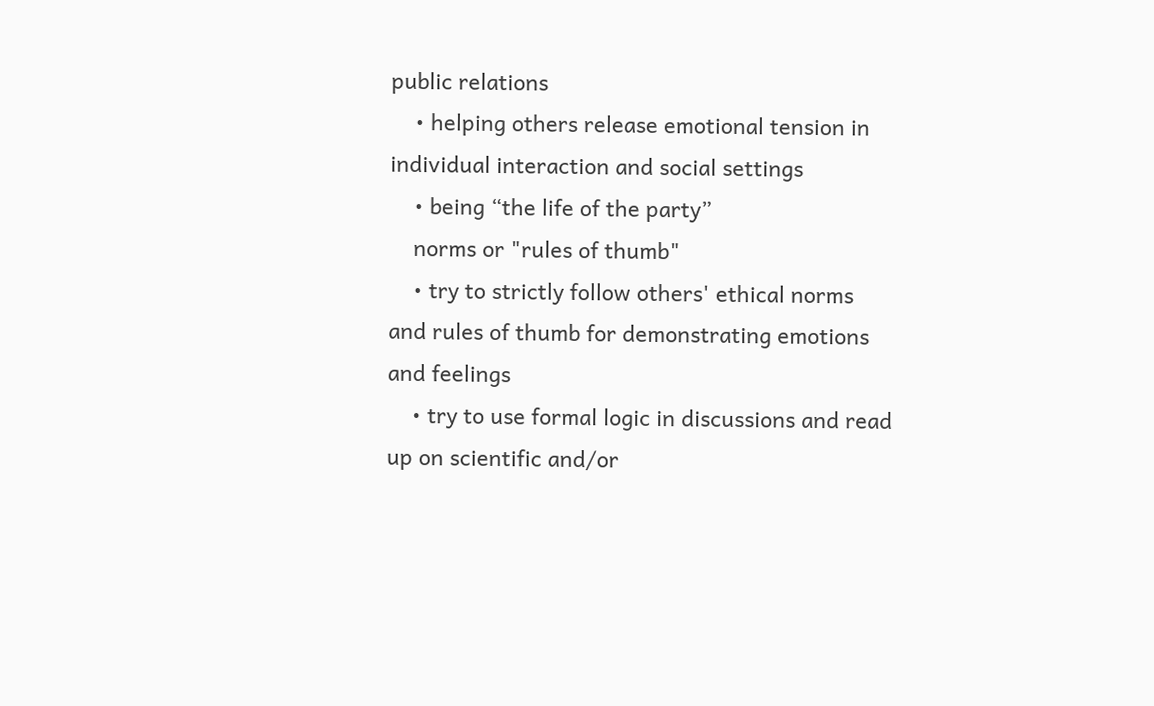public relations
    • helping others release emotional tension in individual interaction and social settings
    • being “the life of the party”
    norms or "rules of thumb"
    • try to strictly follow others' ethical norms and rules of thumb for demonstrating emotions and feelings
    • try to use formal logic in discussions and read up on scientific and/or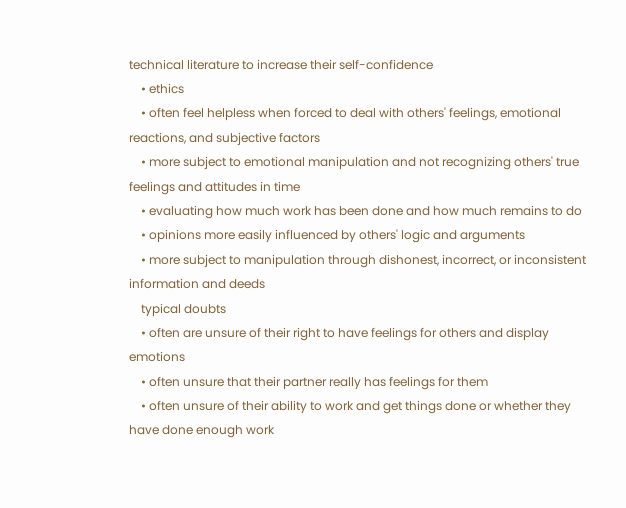technical literature to increase their self-confidence
    • ethics
    • often feel helpless when forced to deal with others' feelings, emotional reactions, and subjective factors
    • more subject to emotional manipulation and not recognizing others' true feelings and attitudes in time
    • evaluating how much work has been done and how much remains to do
    • opinions more easily influenced by others' logic and arguments
    • more subject to manipulation through dishonest, incorrect, or inconsistent information and deeds
    typical doubts
    • often are unsure of their right to have feelings for others and display emotions
    • often unsure that their partner really has feelings for them
    • often unsure of their ability to work and get things done or whether they have done enough work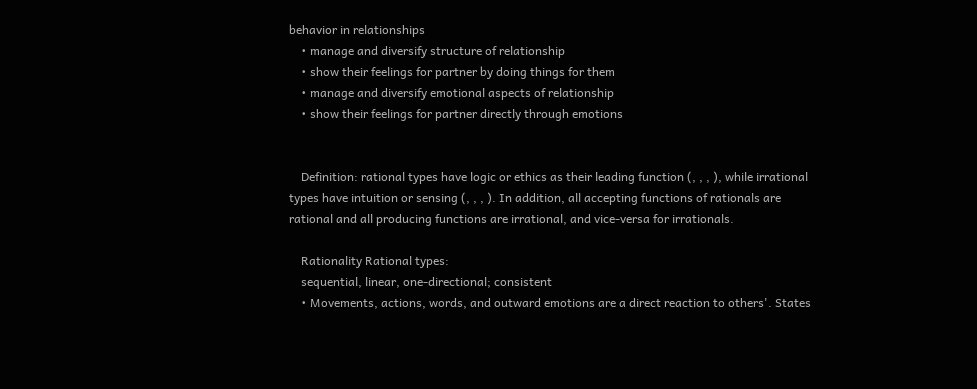behavior in relationships
    • manage and diversify structure of relationship
    • show their feelings for partner by doing things for them
    • manage and diversify emotional aspects of relationship
    • show their feelings for partner directly through emotions


    Definition: rational types have logic or ethics as their leading function (, , , ), while irrational types have intuition or sensing (, , , ). In addition, all accepting functions of rationals are rational and all producing functions are irrational, and vice-versa for irrationals.

    Rationality Rational types:
    sequential, linear, one-directional; consistent
    • Movements, actions, words, and outward emotions are a direct reaction to others'. States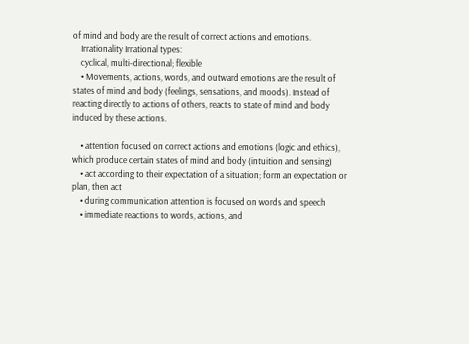of mind and body are the result of correct actions and emotions.
    Irrationality Irrational types:
    cyclical, multi-directional; flexible
    • Movements, actions, words, and outward emotions are the result of states of mind and body (feelings, sensations, and moods). Instead of reacting directly to actions of others, reacts to state of mind and body induced by these actions.

    • attention focused on correct actions and emotions (logic and ethics), which produce certain states of mind and body (intuition and sensing)
    • act according to their expectation of a situation; form an expectation or plan, then act
    • during communication attention is focused on words and speech
    • immediate reactions to words, actions, and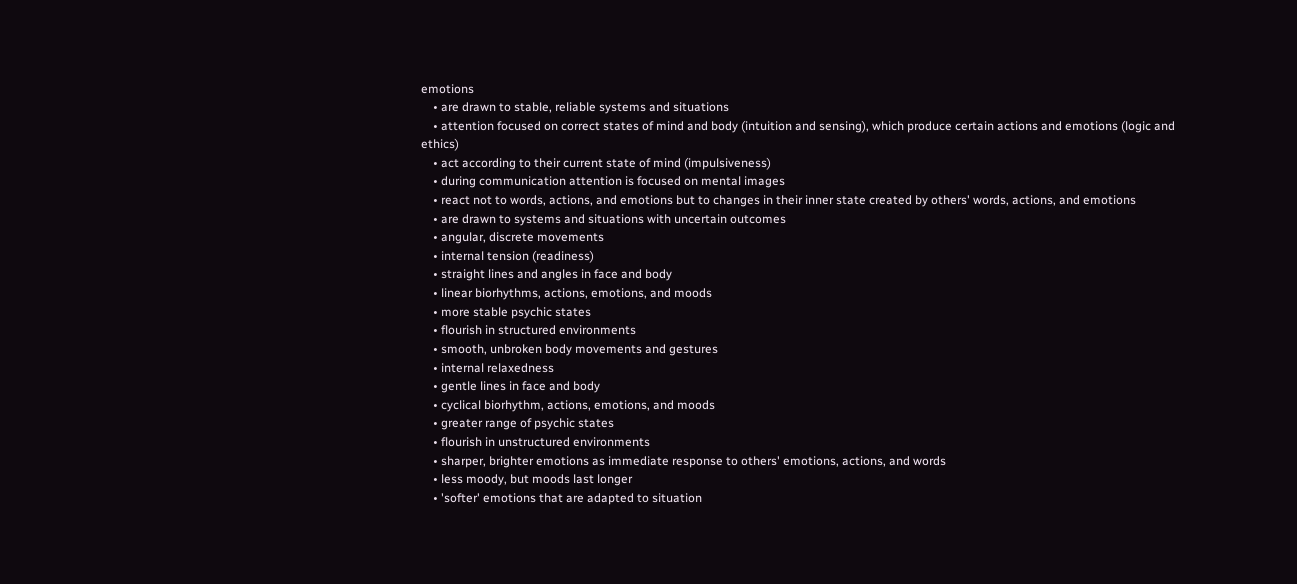emotions
    • are drawn to stable, reliable systems and situations
    • attention focused on correct states of mind and body (intuition and sensing), which produce certain actions and emotions (logic and ethics)
    • act according to their current state of mind (impulsiveness)
    • during communication attention is focused on mental images
    • react not to words, actions, and emotions but to changes in their inner state created by others' words, actions, and emotions
    • are drawn to systems and situations with uncertain outcomes
    • angular, discrete movements
    • internal tension (readiness)
    • straight lines and angles in face and body
    • linear biorhythms, actions, emotions, and moods
    • more stable psychic states
    • flourish in structured environments
    • smooth, unbroken body movements and gestures
    • internal relaxedness
    • gentle lines in face and body
    • cyclical biorhythm, actions, emotions, and moods
    • greater range of psychic states
    • flourish in unstructured environments
    • sharper, brighter emotions as immediate response to others' emotions, actions, and words
    • less moody, but moods last longer
    • 'softer' emotions that are adapted to situation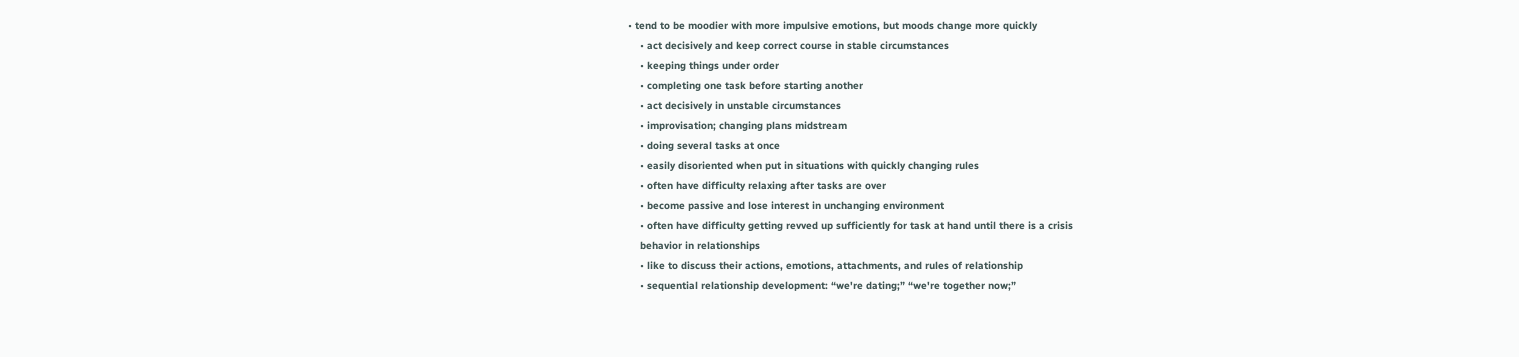• tend to be moodier with more impulsive emotions, but moods change more quickly
    • act decisively and keep correct course in stable circumstances
    • keeping things under order
    • completing one task before starting another
    • act decisively in unstable circumstances
    • improvisation; changing plans midstream
    • doing several tasks at once
    • easily disoriented when put in situations with quickly changing rules
    • often have difficulty relaxing after tasks are over
    • become passive and lose interest in unchanging environment
    • often have difficulty getting revved up sufficiently for task at hand until there is a crisis
    behavior in relationships
    • like to discuss their actions, emotions, attachments, and rules of relationship
    • sequential relationship development: “we're dating;” “we're together now;”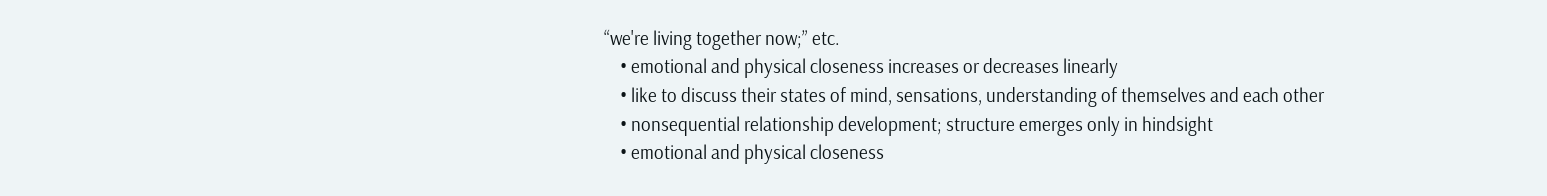“we're living together now;” etc.
    • emotional and physical closeness increases or decreases linearly
    • like to discuss their states of mind, sensations, understanding of themselves and each other
    • nonsequential relationship development; structure emerges only in hindsight
    • emotional and physical closeness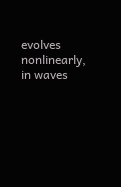evolves nonlinearly, in waves